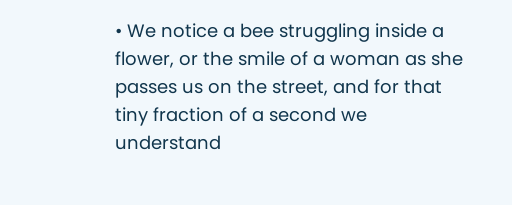• We notice a bee struggling inside a flower, or the smile of a woman as she passes us on the street, and for that tiny fraction of a second we understand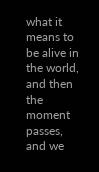what it means to be alive in the world, and then the moment passes, and we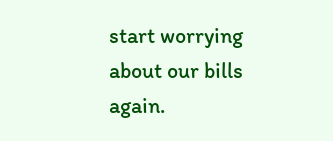start worrying about our bills again.